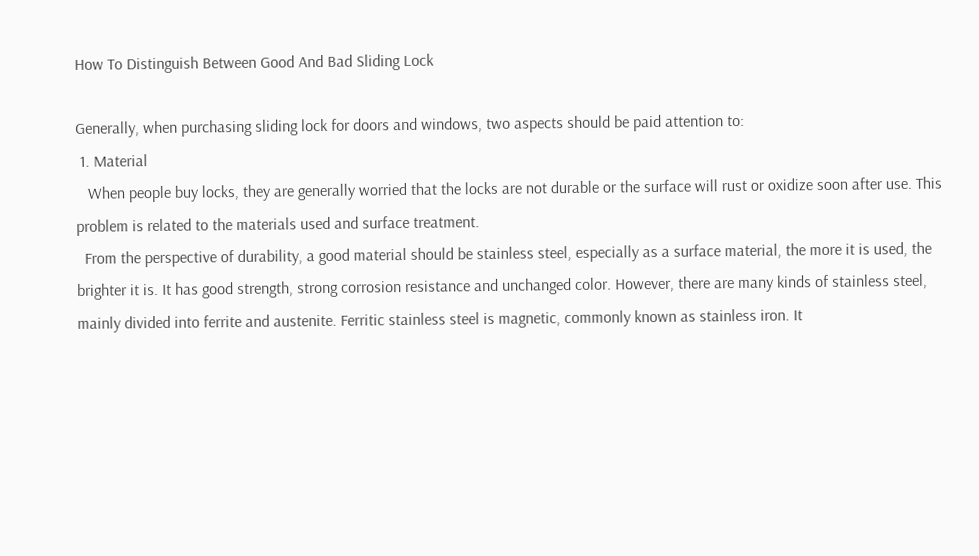How To Distinguish Between Good And Bad Sliding Lock

Generally, when purchasing sliding lock for doors and windows, two aspects should be paid attention to:
 1. Material
   When people buy locks, they are generally worried that the locks are not durable or the surface will rust or oxidize soon after use. This problem is related to the materials used and surface treatment.
  From the perspective of durability, a good material should be stainless steel, especially as a surface material, the more it is used, the brighter it is. It has good strength, strong corrosion resistance and unchanged color. However, there are many kinds of stainless steel, mainly divided into ferrite and austenite. Ferritic stainless steel is magnetic, commonly known as stainless iron. It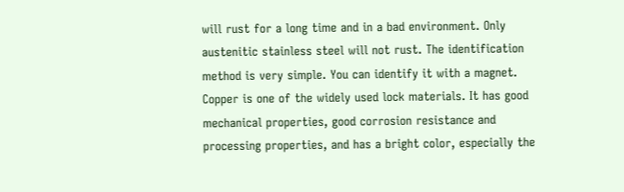will rust for a long time and in a bad environment. Only austenitic stainless steel will not rust. The identification method is very simple. You can identify it with a magnet.
Copper is one of the widely used lock materials. It has good mechanical properties, good corrosion resistance and processing properties, and has a bright color, especially the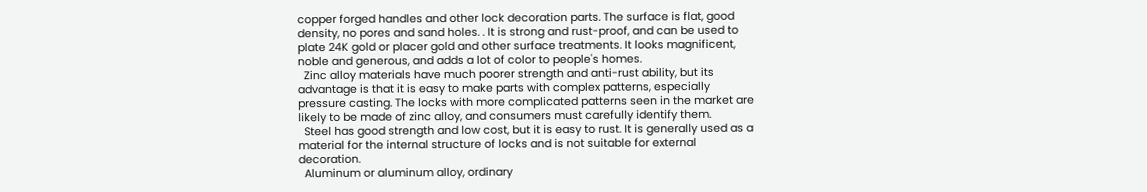copper forged handles and other lock decoration parts. The surface is flat, good density, no pores and sand holes. . It is strong and rust-proof, and can be used to plate 24K gold or placer gold and other surface treatments. It looks magnificent, noble and generous, and adds a lot of color to people's homes.
  Zinc alloy materials have much poorer strength and anti-rust ability, but its advantage is that it is easy to make parts with complex patterns, especially pressure casting. The locks with more complicated patterns seen in the market are likely to be made of zinc alloy, and consumers must carefully identify them.
  Steel has good strength and low cost, but it is easy to rust. It is generally used as a material for the internal structure of locks and is not suitable for external decoration.
  Aluminum or aluminum alloy, ordinary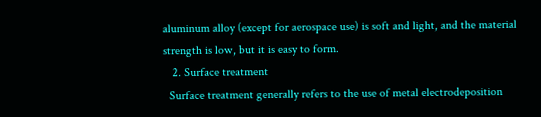aluminum alloy (except for aerospace use) is soft and light, and the material strength is low, but it is easy to form.
   2. Surface treatment
  Surface treatment generally refers to the use of metal electrodeposition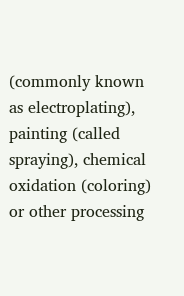(commonly known as electroplating), painting (called spraying), chemical oxidation (coloring) or other processing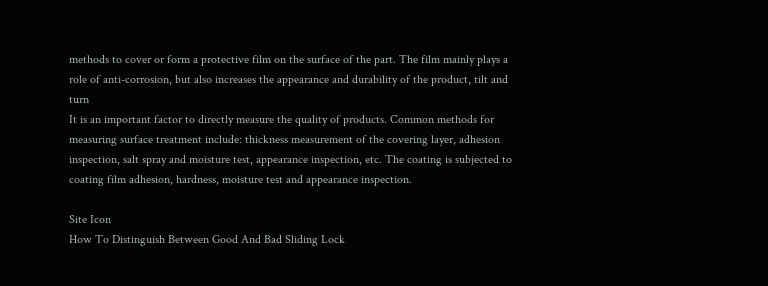methods to cover or form a protective film on the surface of the part. The film mainly plays a role of anti-corrosion, but also increases the appearance and durability of the product, tilt and turn
It is an important factor to directly measure the quality of products. Common methods for measuring surface treatment include: thickness measurement of the covering layer, adhesion inspection, salt spray and moisture test, appearance inspection, etc. The coating is subjected to coating film adhesion, hardness, moisture test and appearance inspection.

Site Icon
How To Distinguish Between Good And Bad Sliding Lock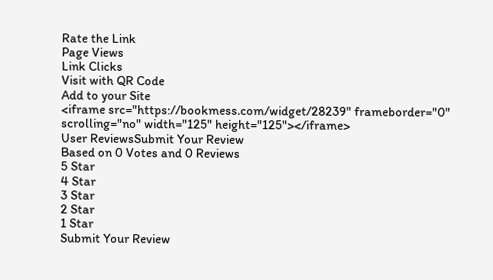Rate the Link
Page Views
Link Clicks
Visit with QR Code
Add to your Site
<iframe src="https://bookmess.com/widget/28239" frameborder="0" scrolling="no" width="125" height="125"></iframe>
User ReviewsSubmit Your Review
Based on 0 Votes and 0 Reviews
5 Star
4 Star
3 Star
2 Star
1 Star
Submit Your Review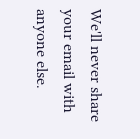We'll never share your email with anyone else.